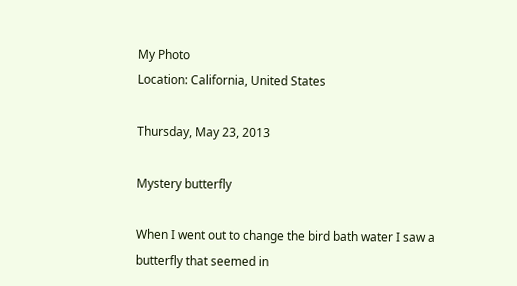My Photo
Location: California, United States

Thursday, May 23, 2013

Mystery butterfly

When I went out to change the bird bath water I saw a butterfly that seemed in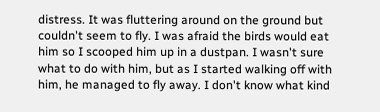distress. It was fluttering around on the ground but couldn't seem to fly. I was afraid the birds would eat him so I scooped him up in a dustpan. I wasn't sure what to do with him, but as I started walking off with him, he managed to fly away. I don't know what kind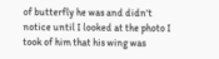of butterfly he was and didn't notice until I looked at the photo I took of him that his wing was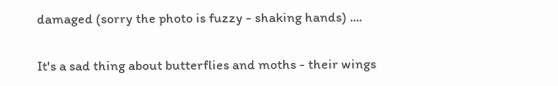damaged (sorry the photo is fuzzy - shaking hands) ....

It's a sad thing about butterflies and moths - their wings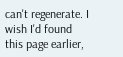can't regenerate. I wish I'd found this page earlier,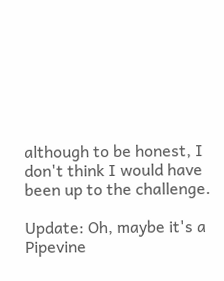although to be honest, I don't think I would have been up to the challenge.

Update: Oh, maybe it's a Pipevine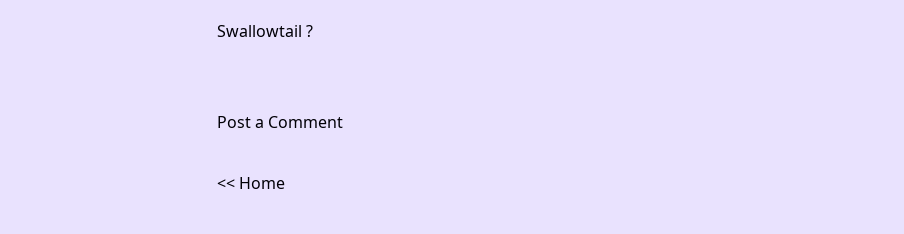Swallowtail ?


Post a Comment

<< Home